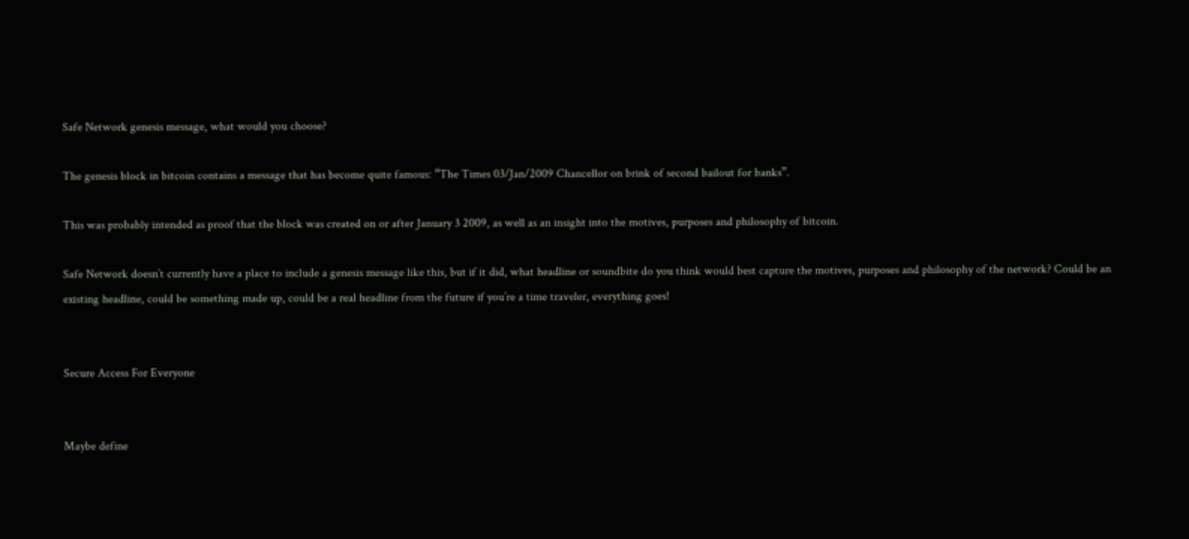Safe Network genesis message, what would you choose?

The genesis block in bitcoin contains a message that has become quite famous: “The Times 03/Jan/2009 Chancellor on brink of second bailout for banks”.

This was probably intended as proof that the block was created on or after January 3 2009, as well as an insight into the motives, purposes and philosophy of bitcoin.

Safe Network doesn’t currently have a place to include a genesis message like this, but if it did, what headline or soundbite do you think would best capture the motives, purposes and philosophy of the network? Could be an existing headline, could be something made up, could be a real headline from the future if you’re a time traveler, everything goes!


Secure Access For Everyone


Maybe define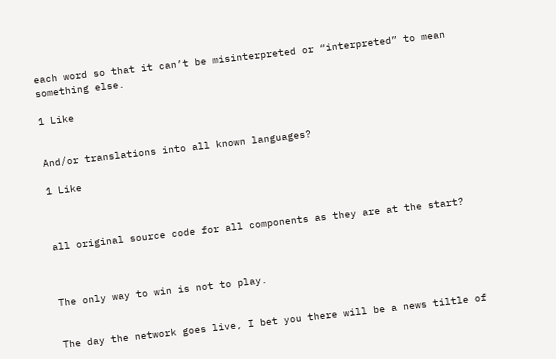each word so that it can’t be misinterpreted or “interpreted” to mean something else.

1 Like


And/or translations into all known languages?

1 Like



all original source code for all components as they are at the start?



The only way to win is not to play.


The day the network goes live, I bet you there will be a news tiltle of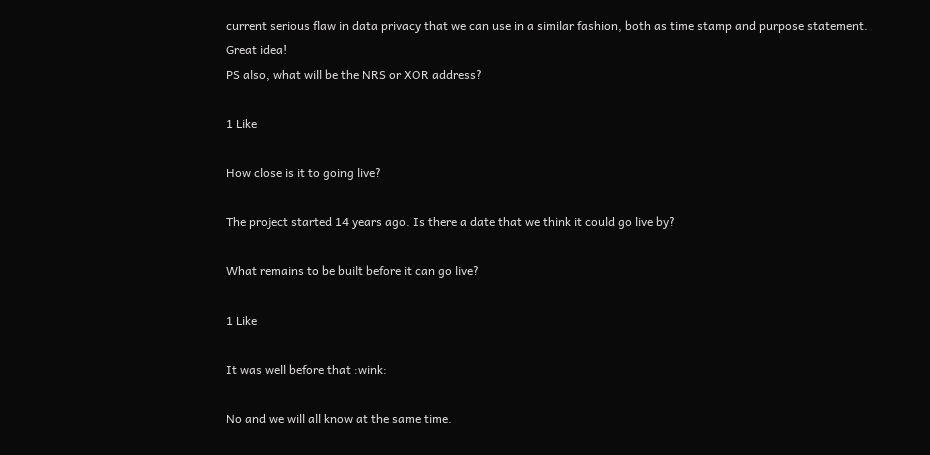current serious flaw in data privacy that we can use in a similar fashion, both as time stamp and purpose statement.
Great idea!
PS also, what will be the NRS or XOR address?

1 Like

How close is it to going live?

The project started 14 years ago. Is there a date that we think it could go live by?

What remains to be built before it can go live?

1 Like

It was well before that :wink:

No and we will all know at the same time.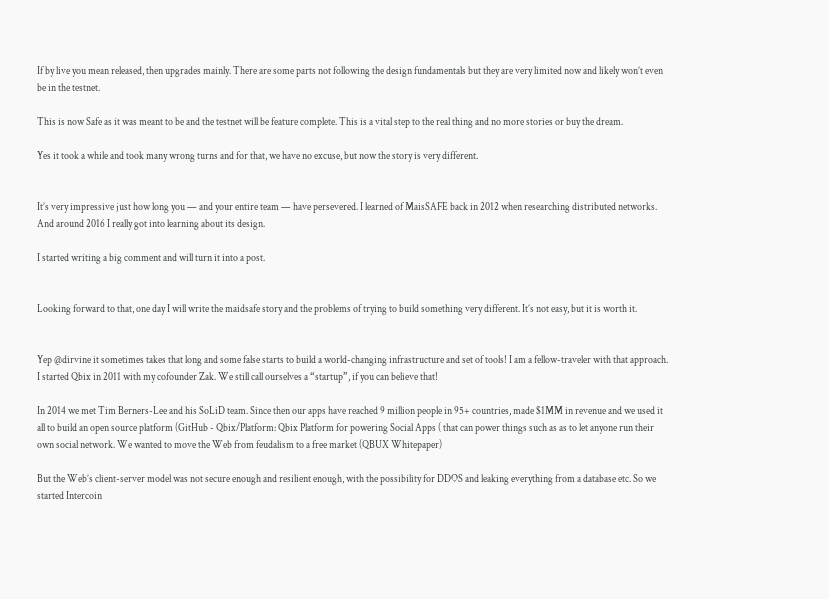If by live you mean released, then upgrades mainly. There are some parts not following the design fundamentals but they are very limited now and likely won’t even be in the testnet.

This is now Safe as it was meant to be and the testnet will be feature complete. This is a vital step to the real thing and no more stories or buy the dream.

Yes it took a while and took many wrong turns and for that, we have no excuse, but now the story is very different.


It’s very impressive just how long you — and your entire team — have persevered. I learned of MaisSAFE back in 2012 when researching distributed networks. And around 2016 I really got into learning about its design.

I started writing a big comment and will turn it into a post.


Looking forward to that, one day I will write the maidsafe story and the problems of trying to build something very different. It’s not easy, but it is worth it.


Yep @dirvine it sometimes takes that long and some false starts to build a world-changing infrastructure and set of tools! I am a fellow-traveler with that approach. I started Qbix in 2011 with my cofounder Zak. We still call ourselves a “startup”, if you can believe that!

In 2014 we met Tim Berners-Lee and his SoLiD team. Since then our apps have reached 9 million people in 95+ countries, made $1MM in revenue and we used it all to build an open source platform (GitHub - Qbix/Platform: Qbix Platform for powering Social Apps ( that can power things such as as to let anyone run their own social network. We wanted to move the Web from feudalism to a free market (QBUX Whitepaper)

But the Web’s client-server model was not secure enough and resilient enough, with the possibility for DDOS and leaking everything from a database etc. So we started Intercoin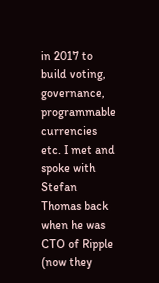in 2017 to build voting, governance, programmable currencies etc. I met and spoke with Stefan Thomas back when he was CTO of Ripple (now they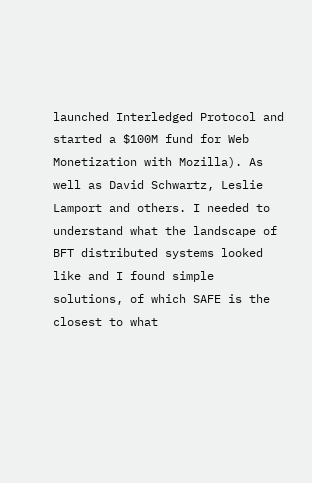launched Interledged Protocol and started a $100M fund for Web Monetization with Mozilla). As well as David Schwartz, Leslie Lamport and others. I needed to understand what the landscape of BFT distributed systems looked like and I found simple solutions, of which SAFE is the closest to what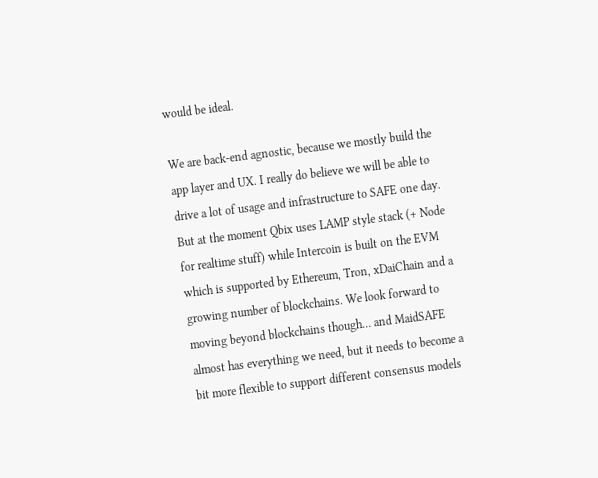would be ideal.

We are back-end agnostic, because we mostly build the app layer and UX. I really do believe we will be able to drive a lot of usage and infrastructure to SAFE one day. But at the moment Qbix uses LAMP style stack (+ Node for realtime stuff) while Intercoin is built on the EVM which is supported by Ethereum, Tron, xDaiChain and a growing number of blockchains. We look forward to moving beyond blockchains though… and MaidSAFE almost has everything we need, but it needs to become a bit more flexible to support different consensus models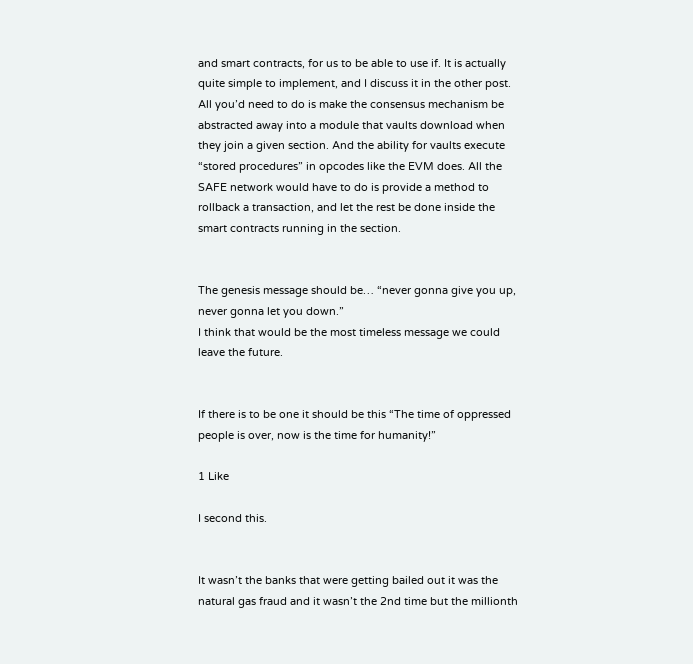and smart contracts, for us to be able to use if. It is actually quite simple to implement, and I discuss it in the other post. All you’d need to do is make the consensus mechanism be abstracted away into a module that vaults download when they join a given section. And the ability for vaults execute “stored procedures” in opcodes like the EVM does. All the SAFE network would have to do is provide a method to rollback a transaction, and let the rest be done inside the smart contracts running in the section.


The genesis message should be… “never gonna give you up, never gonna let you down.”
I think that would be the most timeless message we could leave the future.


If there is to be one it should be this “The time of oppressed people is over, now is the time for humanity!”

1 Like

I second this.


It wasn’t the banks that were getting bailed out it was the natural gas fraud and it wasn’t the 2nd time but the millionth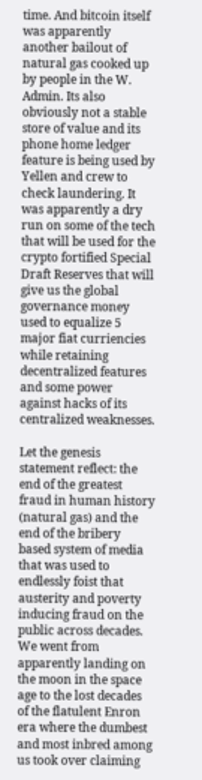time. And bitcoin itself was apparently another bailout of natural gas cooked up by people in the W. Admin. Its also obviously not a stable store of value and its phone home ledger feature is being used by Yellen and crew to check laundering. It was apparently a dry run on some of the tech that will be used for the crypto fortified Special Draft Reserves that will give us the global governance money used to equalize 5 major fiat curriencies while retaining decentralized features and some power against hacks of its centralized weaknesses.

Let the genesis statement reflect: the end of the greatest fraud in human history (natural gas) and the end of the bribery based system of media that was used to endlessly foist that austerity and poverty inducing fraud on the public across decades. We went from apparently landing on the moon in the space age to the lost decades of the flatulent Enron era where the dumbest and most inbred among us took over claiming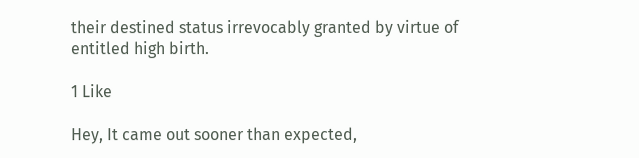their destined status irrevocably granted by virtue of entitled high birth.

1 Like

Hey, It came out sooner than expected,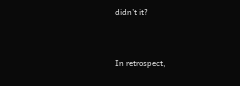didn’t it?


In retrospect,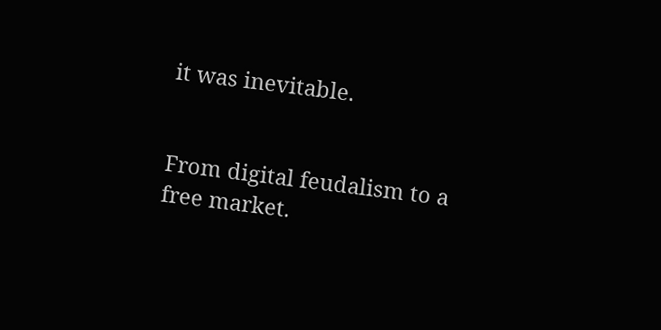it was inevitable.


From digital feudalism to a free market.